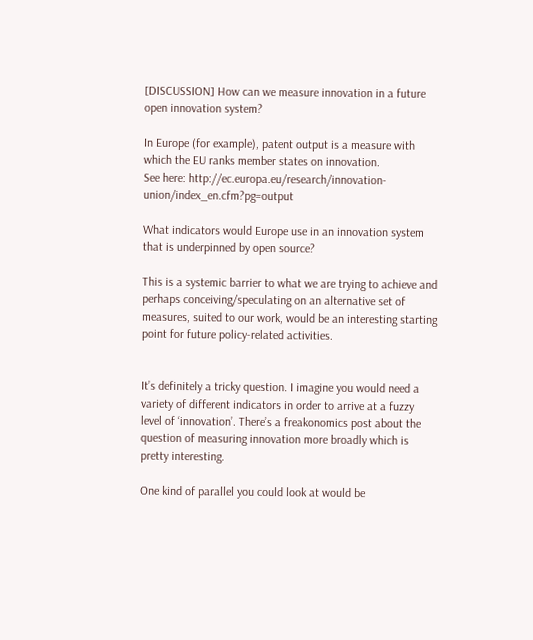[DISCUSSION] How can we measure innovation in a future open innovation system?

In Europe (for example), patent output is a measure with which the EU ranks member states on innovation.
See here: http://ec.europa.eu/research/innovation-union/index_en.cfm?pg=output

What indicators would Europe use in an innovation system that is underpinned by open source?

This is a systemic barrier to what we are trying to achieve and perhaps conceiving/speculating on an alternative set of measures, suited to our work, would be an interesting starting point for future policy-related activities.


It’s definitely a tricky question. I imagine you would need a variety of different indicators in order to arrive at a fuzzy level of ‘innovation’. There’s a freakonomics post about the question of measuring innovation more broadly which is pretty interesting.

One kind of parallel you could look at would be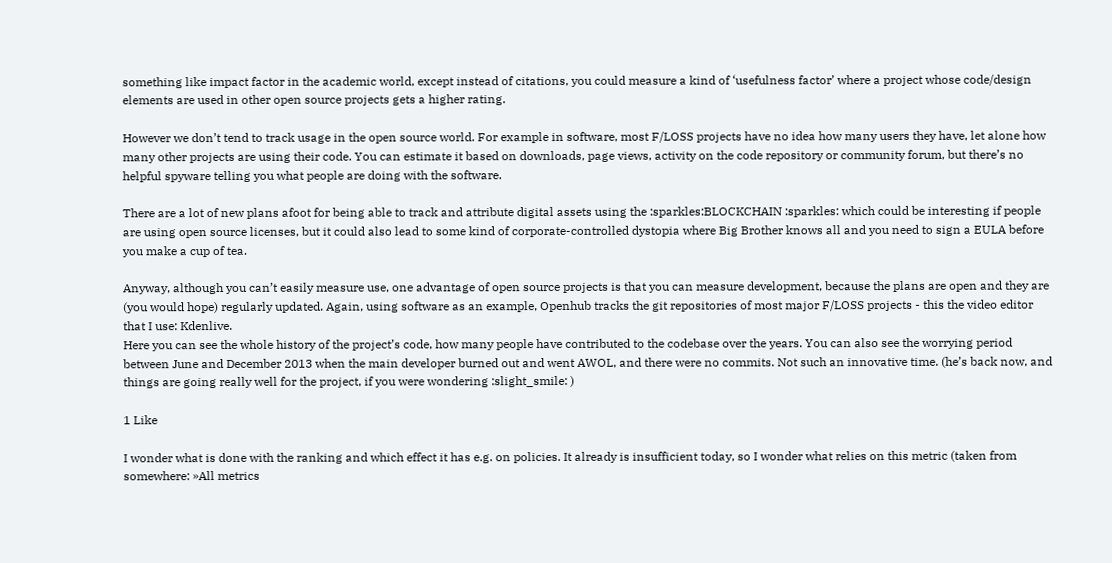something like impact factor in the academic world, except instead of citations, you could measure a kind of ‘usefulness factor’ where a project whose code/design elements are used in other open source projects gets a higher rating.

However we don’t tend to track usage in the open source world. For example in software, most F/LOSS projects have no idea how many users they have, let alone how many other projects are using their code. You can estimate it based on downloads, page views, activity on the code repository or community forum, but there’s no helpful spyware telling you what people are doing with the software.

There are a lot of new plans afoot for being able to track and attribute digital assets using the :sparkles:BLOCKCHAIN :sparkles: which could be interesting if people are using open source licenses, but it could also lead to some kind of corporate-controlled dystopia where Big Brother knows all and you need to sign a EULA before you make a cup of tea.

Anyway, although you can’t easily measure use, one advantage of open source projects is that you can measure development, because the plans are open and they are (you would hope) regularly updated. Again, using software as an example, Openhub tracks the git repositories of most major F/LOSS projects - this the video editor that I use: Kdenlive.
Here you can see the whole history of the project’s code, how many people have contributed to the codebase over the years. You can also see the worrying period between June and December 2013 when the main developer burned out and went AWOL, and there were no commits. Not such an innovative time. (he’s back now, and things are going really well for the project, if you were wondering :slight_smile: )

1 Like

I wonder what is done with the ranking and which effect it has e.g. on policies. It already is insufficient today, so I wonder what relies on this metric (taken from somewhere: »All metrics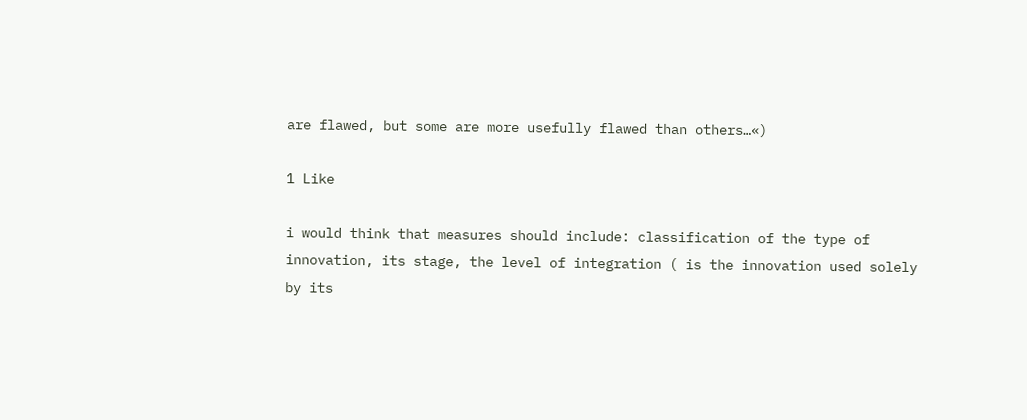are flawed, but some are more usefully flawed than others…«)

1 Like

i would think that measures should include: classification of the type of innovation, its stage, the level of integration ( is the innovation used solely by its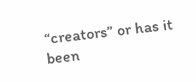“creators” or has it been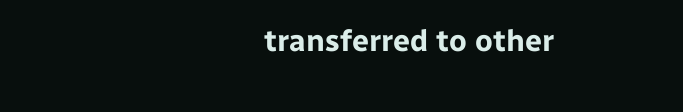transferred to other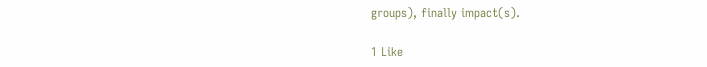groups), finally impact(s).

1 Like